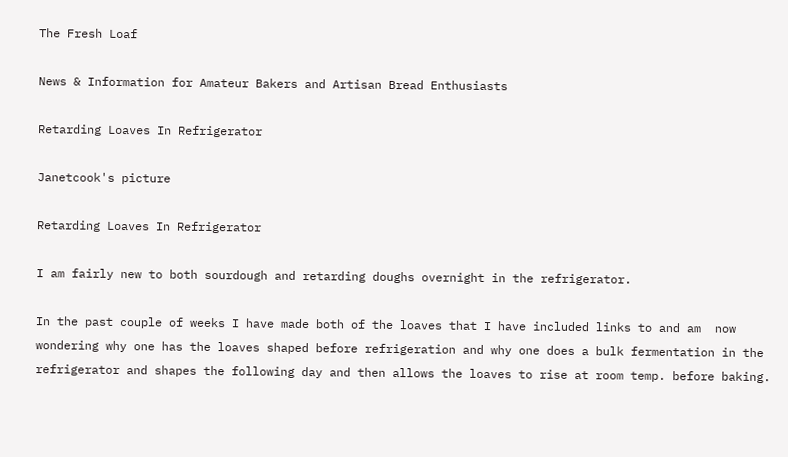The Fresh Loaf

News & Information for Amateur Bakers and Artisan Bread Enthusiasts

Retarding Loaves In Refrigerator

Janetcook's picture

Retarding Loaves In Refrigerator

I am fairly new to both sourdough and retarding doughs overnight in the refrigerator.

In the past couple of weeks I have made both of the loaves that I have included links to and am  now wondering why one has the loaves shaped before refrigeration and why one does a bulk fermentation in the refrigerator and shapes the following day and then allows the loaves to rise at room temp. before baking.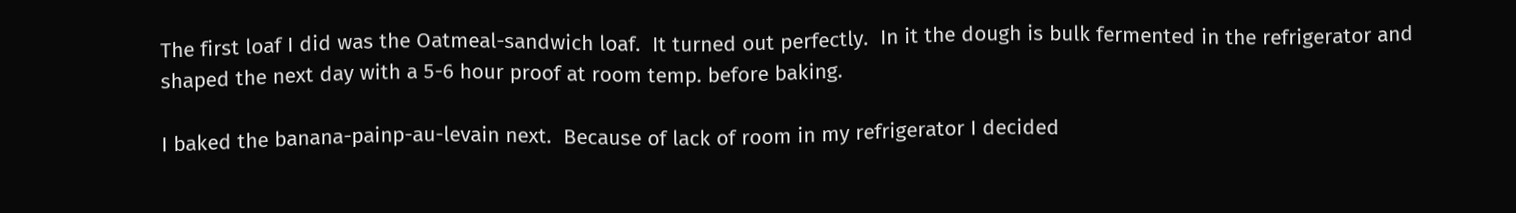The first loaf I did was the Oatmeal-sandwich loaf.  It turned out perfectly.  In it the dough is bulk fermented in the refrigerator and shaped the next day with a 5-6 hour proof at room temp. before baking.

I baked the banana-painp-au-levain next.  Because of lack of room in my refrigerator I decided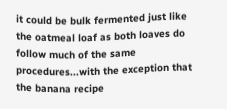it could be bulk fermented just like the oatmeal loaf as both loaves do follow much of the same procedures...with the exception that the banana recipe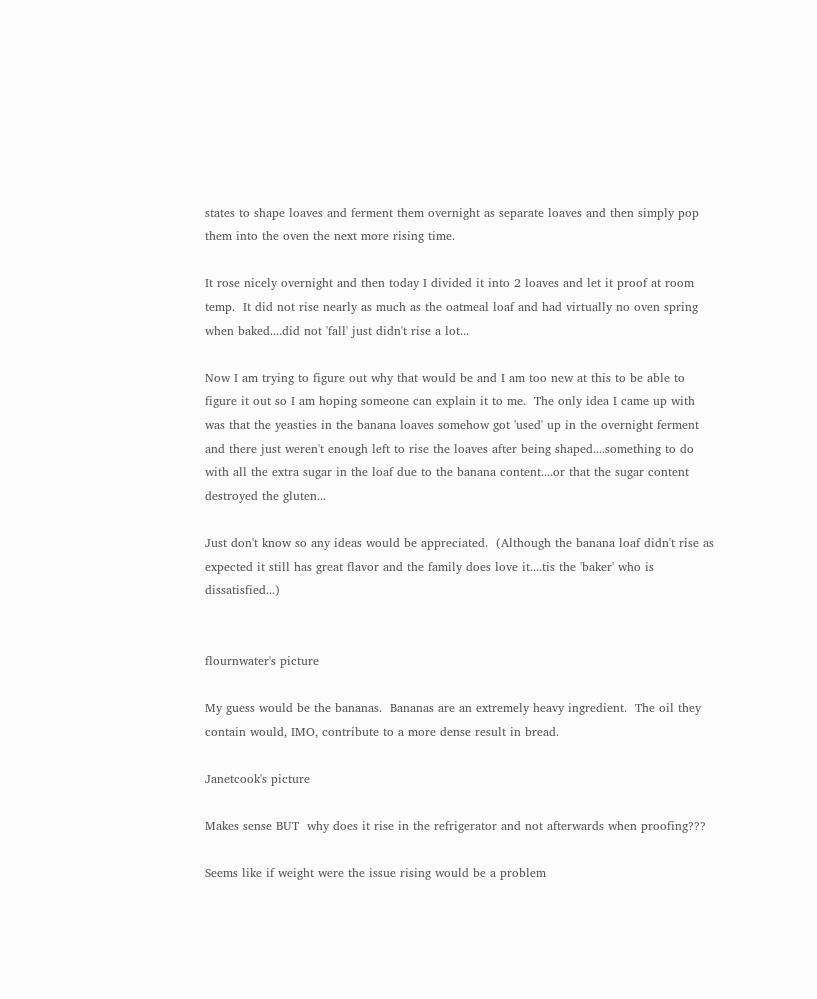states to shape loaves and ferment them overnight as separate loaves and then simply pop them into the oven the next more rising time.

It rose nicely overnight and then today I divided it into 2 loaves and let it proof at room temp.  It did not rise nearly as much as the oatmeal loaf and had virtually no oven spring when baked....did not 'fall' just didn't rise a lot...

Now I am trying to figure out why that would be and I am too new at this to be able to figure it out so I am hoping someone can explain it to me.  The only idea I came up with was that the yeasties in the banana loaves somehow got 'used' up in the overnight ferment and there just weren't enough left to rise the loaves after being shaped....something to do with all the extra sugar in the loaf due to the banana content....or that the sugar content destroyed the gluten...

Just don't know so any ideas would be appreciated.  (Although the banana loaf didn't rise as expected it still has great flavor and the family does love it....tis the 'baker' who is dissatisfied...)


flournwater's picture

My guess would be the bananas.  Bananas are an extremely heavy ingredient.  The oil they contain would, IMO, contribute to a more dense result in bread.

Janetcook's picture

Makes sense BUT  why does it rise in the refrigerator and not afterwards when proofing???

Seems like if weight were the issue rising would be a problem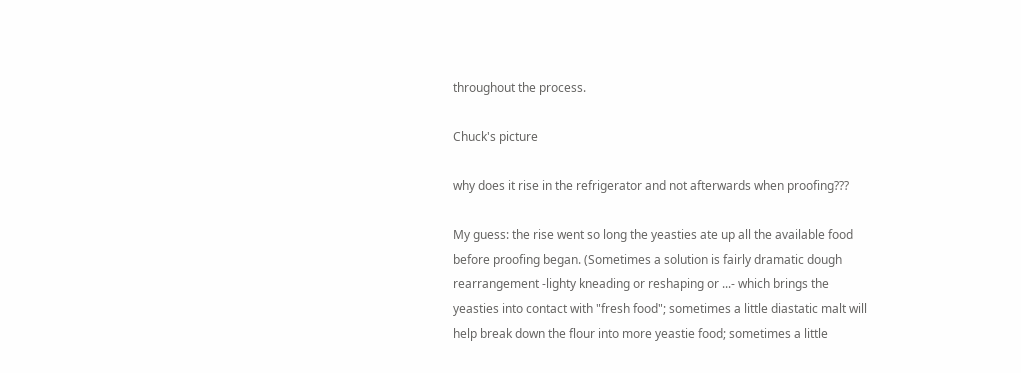throughout the process.

Chuck's picture

why does it rise in the refrigerator and not afterwards when proofing???

My guess: the rise went so long the yeasties ate up all the available food before proofing began. (Sometimes a solution is fairly dramatic dough rearrangement -lighty kneading or reshaping or ...- which brings the yeasties into contact with "fresh food"; sometimes a little diastatic malt will help break down the flour into more yeastie food; sometimes a little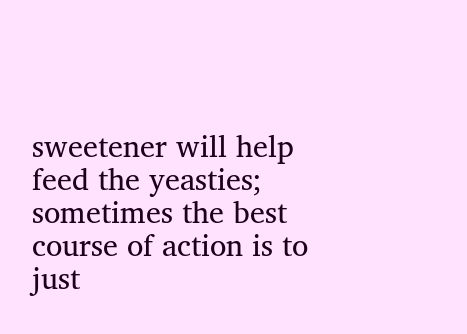sweetener will help feed the yeasties; sometimes the best course of action is to just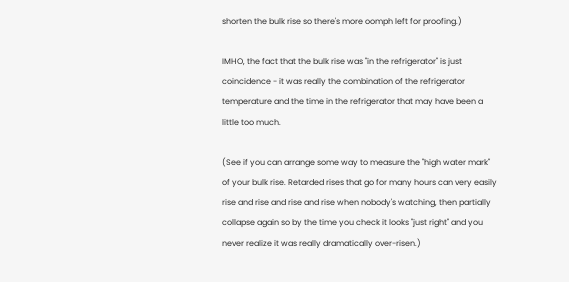shorten the bulk rise so there's more oomph left for proofing.)

IMHO, the fact that the bulk rise was "in the refrigerator" is just coincidence - it was really the combination of the refrigerator temperature and the time in the refrigerator that may have been a little too much.

(See if you can arrange some way to measure the "high water mark" of your bulk rise. Retarded rises that go for many hours can very easily rise and rise and rise and rise when nobody's watching, then partially collapse again so by the time you check it looks "just right" and you never realize it was really dramatically over-risen.)